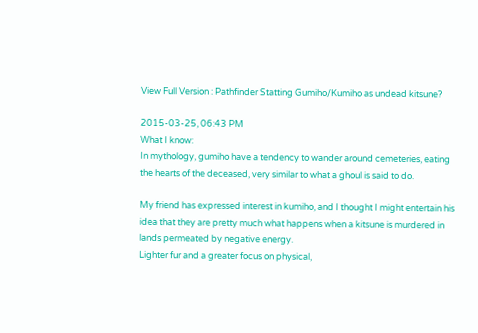View Full Version : Pathfinder Statting Gumiho/Kumiho as undead kitsune?

2015-03-25, 06:43 PM
What I know:
In mythology, gumiho have a tendency to wander around cemeteries, eating the hearts of the deceased, very similar to what a ghoul is said to do.

My friend has expressed interest in kumiho, and I thought I might entertain his idea that they are pretty much what happens when a kitsune is murdered in lands permeated by negative energy.
Lighter fur and a greater focus on physical,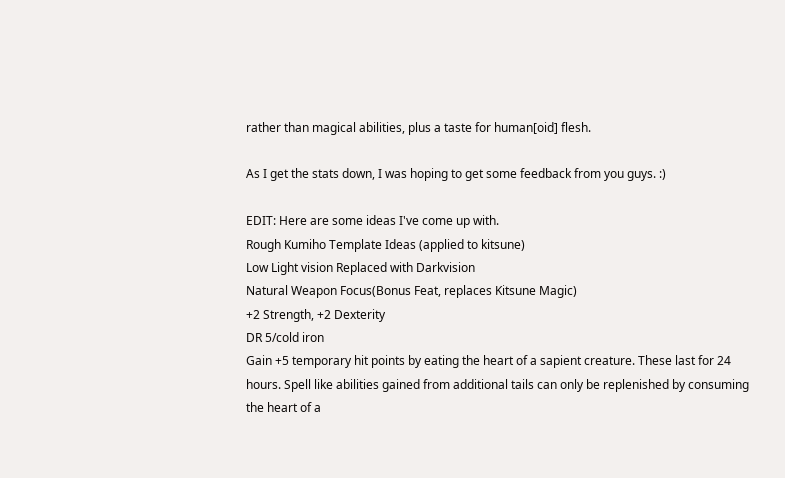rather than magical abilities, plus a taste for human[oid] flesh.

As I get the stats down, I was hoping to get some feedback from you guys. :)

EDIT: Here are some ideas I've come up with.
Rough Kumiho Template Ideas (applied to kitsune)
Low Light vision Replaced with Darkvision
Natural Weapon Focus(Bonus Feat, replaces Kitsune Magic)
+2 Strength, +2 Dexterity
DR 5/cold iron
Gain +5 temporary hit points by eating the heart of a sapient creature. These last for 24 hours. Spell like abilities gained from additional tails can only be replenished by consuming the heart of a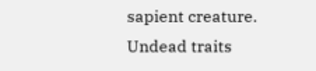sapient creature.
Undead traits